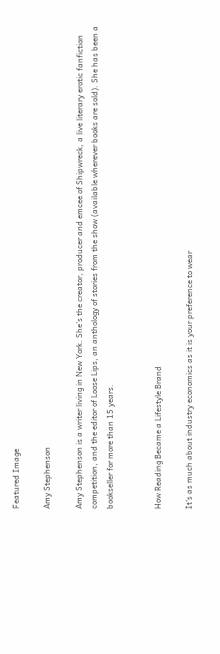Featured Image

Amy Stephenson

Amy Stephenson is a writer living in New York. She’s the creator, producer and emcee of Shipwreck, a live literary erotic fanfiction competition, and the editor of Loose Lips, an anthology of stories from the show (available wherever books are sold). She has been a bookseller for more than 15 years.


How Reading Became a Lifestyle Brand

It’s as much about industry economics as it is your preference to wear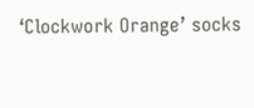‘Clockwork Orange’ socks